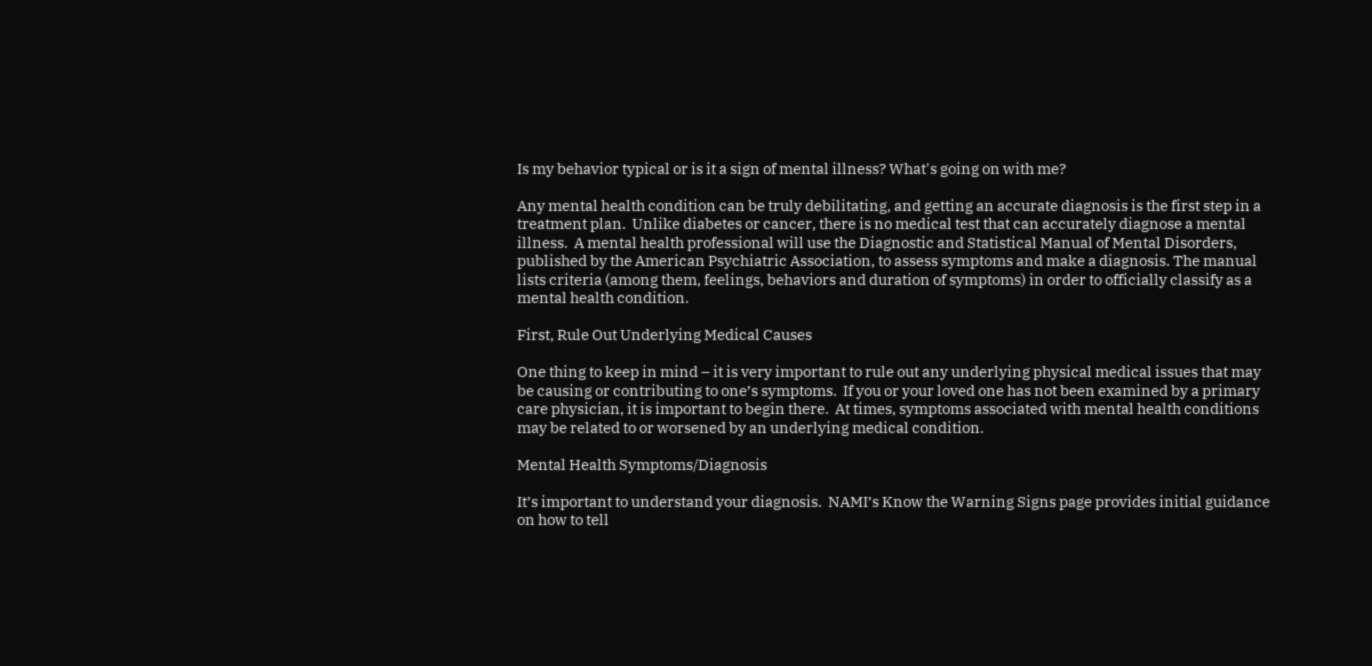Is my behavior typical or is it a sign of mental illness? What's going on with me?

Any mental health condition can be truly debilitating, and getting an accurate diagnosis is the first step in a treatment plan.  Unlike diabetes or cancer, there is no medical test that can accurately diagnose a mental illness.  A mental health professional will use the Diagnostic and Statistical Manual of Mental Disorders, published by the American Psychiatric Association, to assess symptoms and make a diagnosis. The manual lists criteria (among them, feelings, behaviors and duration of symptoms) in order to officially classify as a mental health condition.

First, Rule Out Underlying Medical Causes

One thing to keep in mind – it is very important to rule out any underlying physical medical issues that may be causing or contributing to one’s symptoms.  If you or your loved one has not been examined by a primary care physician, it is important to begin there.  At times, symptoms associated with mental health conditions may be related to or worsened by an underlying medical condition.

Mental Health Symptoms/Diagnosis

It’s important to understand your diagnosis.  NAMI’s Know the Warning Signs page provides initial guidance on how to tell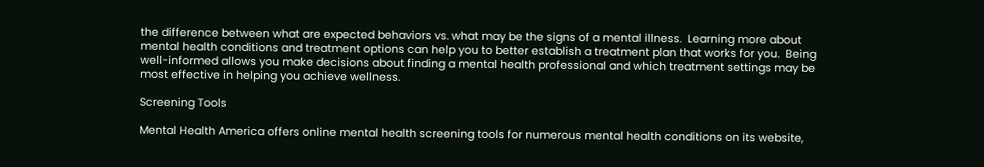the difference between what are expected behaviors vs. what may be the signs of a mental illness.  Learning more about mental health conditions and treatment options can help you to better establish a treatment plan that works for you.  Being well-informed allows you make decisions about finding a mental health professional and which treatment settings may be most effective in helping you achieve wellness.

Screening Tools

Mental Health America offers online mental health screening tools for numerous mental health conditions on its website,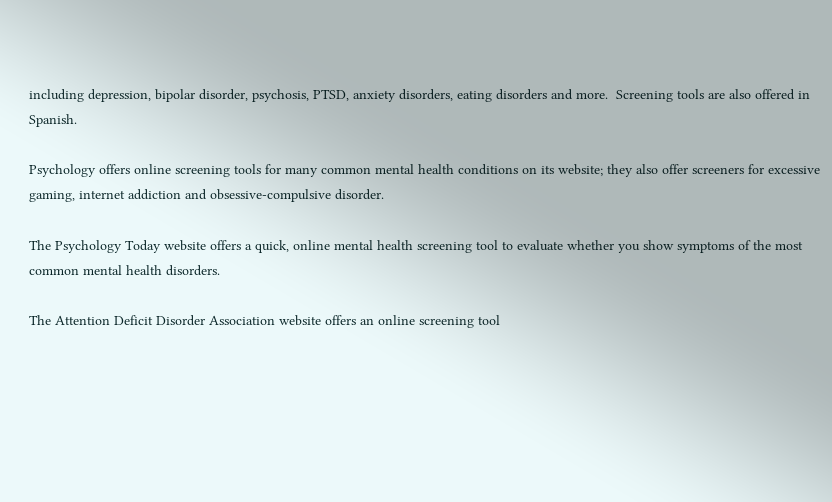including depression, bipolar disorder, psychosis, PTSD, anxiety disorders, eating disorders and more.  Screening tools are also offered in Spanish.

Psychology offers online screening tools for many common mental health conditions on its website; they also offer screeners for excessive gaming, internet addiction and obsessive-compulsive disorder.

The Psychology Today website offers a quick, online mental health screening tool to evaluate whether you show symptoms of the most common mental health disorders.

The Attention Deficit Disorder Association website offers an online screening tool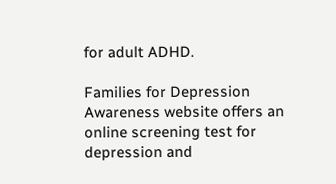for adult ADHD.

Families for Depression Awareness website offers an online screening test for depression and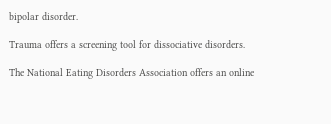bipolar disorder.

Trauma offers a screening tool for dissociative disorders.

The National Eating Disorders Association offers an online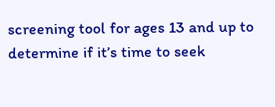screening tool for ages 13 and up to determine if it’s time to seek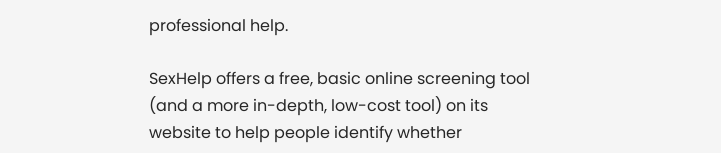professional help.

SexHelp offers a free, basic online screening tool (and a more in-depth, low-cost tool) on its website to help people identify whether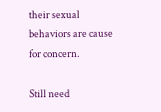their sexual behaviors are cause for concern.

Still need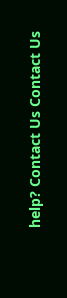help? Contact Us Contact Us